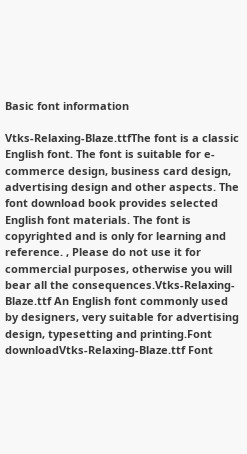Basic font information

Vtks-Relaxing-Blaze.ttfThe font is a classic English font. The font is suitable for e-commerce design, business card design, advertising design and other aspects. The font download book provides selected English font materials. The font is copyrighted and is only for learning and reference. , Please do not use it for commercial purposes, otherwise you will bear all the consequences.Vtks-Relaxing-Blaze.ttf An English font commonly used by designers, very suitable for advertising design, typesetting and printing.Font downloadVtks-Relaxing-Blaze.ttf Font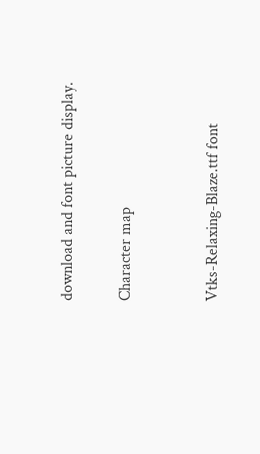download and font picture display.

Character map


Vtks-Relaxing-Blaze.ttf font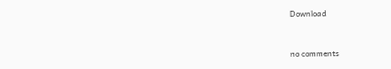Download


no comments